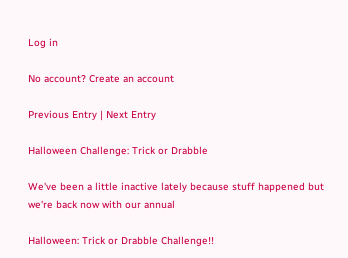Log in

No account? Create an account

Previous Entry | Next Entry

Halloween Challenge: Trick or Drabble

We've been a little inactive lately because stuff happened but we're back now with our annual

Halloween: Trick or Drabble Challenge!!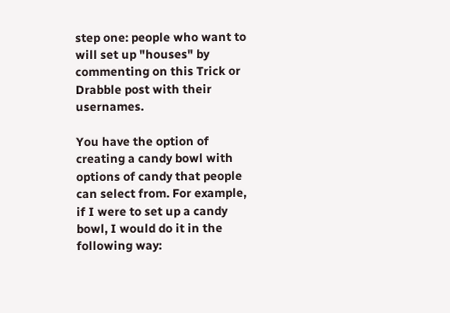step one: people who want to will set up "houses" by commenting on this Trick or Drabble post with their usernames.

You have the option of creating a candy bowl with options of candy that people can select from. For example, if I were to set up a candy bowl, I would do it in the following way: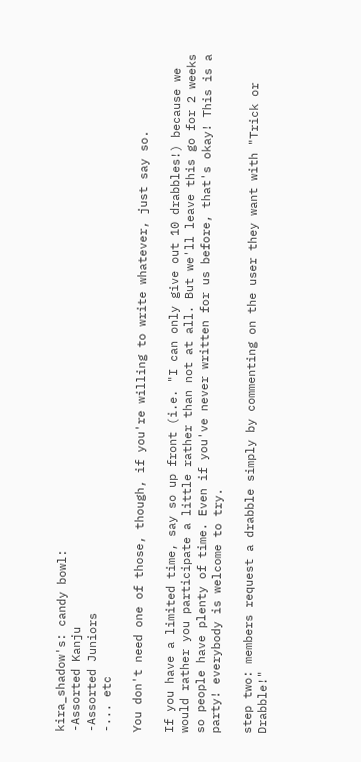kira_shadow's: candy bowl:
-Assorted Kanju
-Assorted Juniors
-... etc

You don't need one of those, though, if you're willing to write whatever, just say so.

If you have a limited time, say so up front (i.e. "I can only give out 10 drabbles!) because we would rather you participate a little rather than not at all. But we'll leave this go for 2 weeks so people have plenty of time. Even if you've never written for us before, that's okay! This is a party! everybody is welcome to try.

step two: members request a drabble simply by commenting on the user they want with "Trick or Drabble!"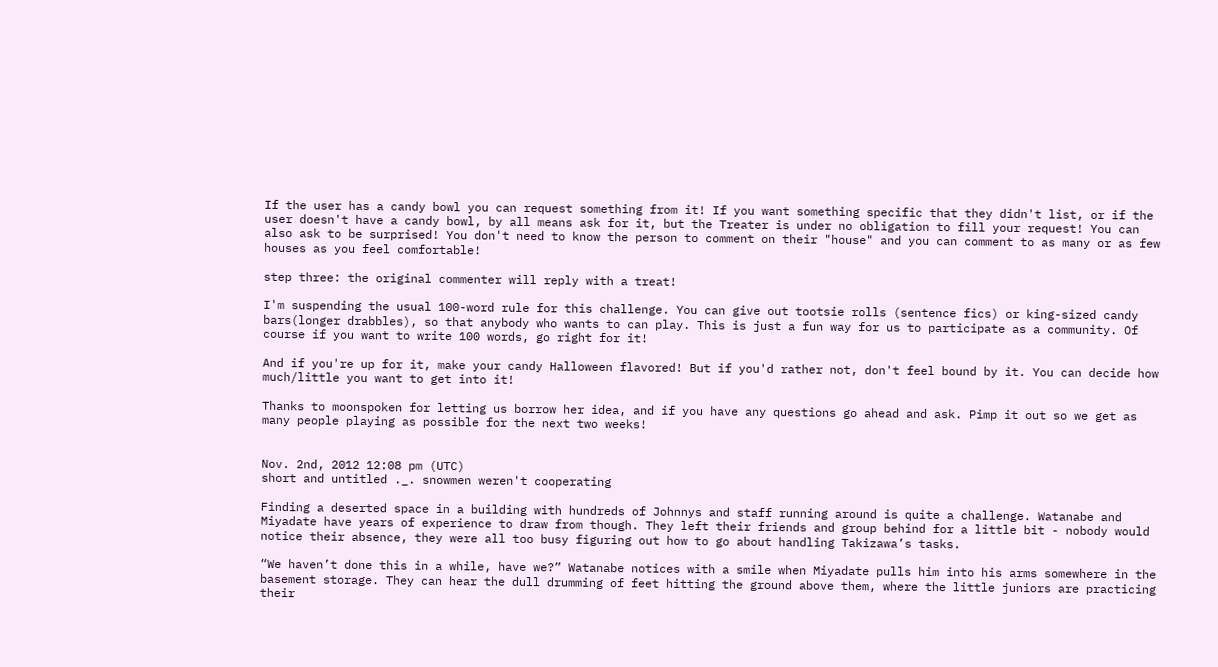If the user has a candy bowl you can request something from it! If you want something specific that they didn't list, or if the user doesn't have a candy bowl, by all means ask for it, but the Treater is under no obligation to fill your request! You can also ask to be surprised! You don't need to know the person to comment on their "house" and you can comment to as many or as few houses as you feel comfortable!

step three: the original commenter will reply with a treat!

I'm suspending the usual 100-word rule for this challenge. You can give out tootsie rolls (sentence fics) or king-sized candy bars(longer drabbles), so that anybody who wants to can play. This is just a fun way for us to participate as a community. Of course if you want to write 100 words, go right for it!

And if you're up for it, make your candy Halloween flavored! But if you'd rather not, don't feel bound by it. You can decide how much/little you want to get into it!

Thanks to moonspoken for letting us borrow her idea, and if you have any questions go ahead and ask. Pimp it out so we get as many people playing as possible for the next two weeks!


Nov. 2nd, 2012 12:08 pm (UTC)
short and untitled ._. snowmen weren't cooperating

Finding a deserted space in a building with hundreds of Johnnys and staff running around is quite a challenge. Watanabe and Miyadate have years of experience to draw from though. They left their friends and group behind for a little bit - nobody would notice their absence, they were all too busy figuring out how to go about handling Takizawa’s tasks.

“We haven’t done this in a while, have we?” Watanabe notices with a smile when Miyadate pulls him into his arms somewhere in the basement storage. They can hear the dull drumming of feet hitting the ground above them, where the little juniors are practicing their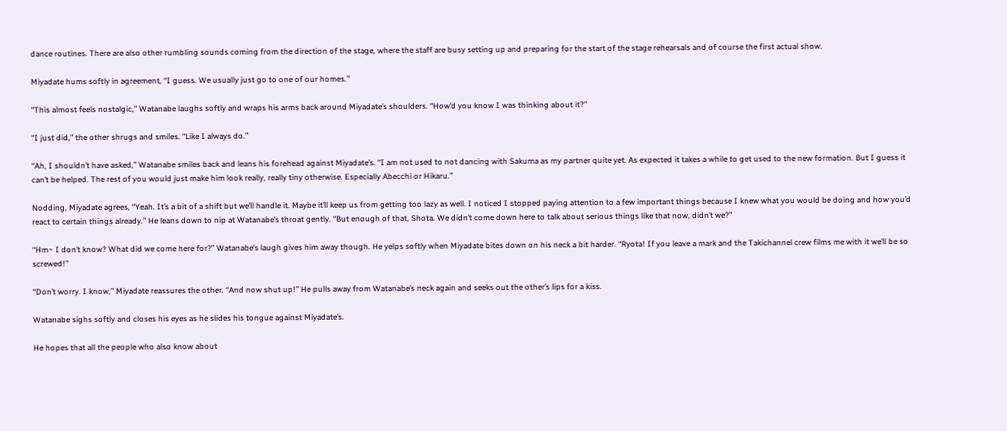dance routines. There are also other rumbling sounds coming from the direction of the stage, where the staff are busy setting up and preparing for the start of the stage rehearsals and of course the first actual show.

Miyadate hums softly in agreement, “I guess. We usually just go to one of our homes.”

“This almost feels nostalgic,” Watanabe laughs softly and wraps his arms back around Miyadate’s shoulders. “How’d you know I was thinking about it?”

“I just did,” the other shrugs and smiles. “Like I always do.”

“Ah, I shouldn’t have asked,” Watanabe smiles back and leans his forehead against Miyadate’s. “I am not used to not dancing with Sakuma as my partner quite yet. As expected it takes a while to get used to the new formation. But I guess it can’t be helped. The rest of you would just make him look really, really tiny otherwise. Especially Abecchi or Hikaru.”

Nodding, Miyadate agrees, “Yeah. It’s a bit of a shift but we’ll handle it. Maybe it’ll keep us from getting too lazy as well. I noticed I stopped paying attention to a few important things because I knew what you would be doing and how you’d react to certain things already.” He leans down to nip at Watanabe’s throat gently. “But enough of that, Shota. We didn’t come down here to talk about serious things like that now, didn’t we?”

“Hm~ I don’t know? What did we come here for?” Watanabe’s laugh gives him away though. He yelps softly when Miyadate bites down on his neck a bit harder. “Ryota! If you leave a mark and the Takichannel crew films me with it we’ll be so screwed!”

“Don’t worry. I know,” Miyadate reassures the other. “And now shut up!” He pulls away from Watanabe’s neck again and seeks out the other’s lips for a kiss.

Watanabe sighs softly and closes his eyes as he slides his tongue against Miyadate’s.

He hopes that all the people who also know about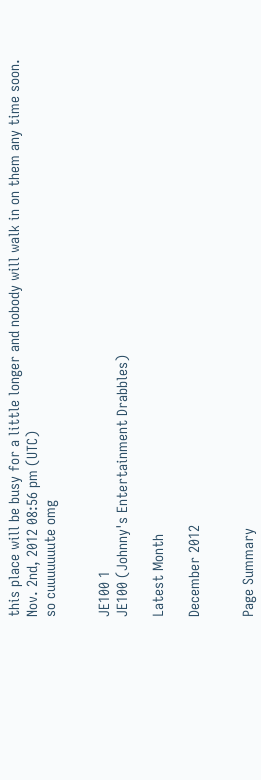this place will be busy for a little longer and nobody will walk in on them any time soon.
Nov. 2nd, 2012 08:56 pm (UTC)
so cuuuuuuute omg


JE100 1
JE100 (Johnny's Entertainment Drabbles)

Latest Month

December 2012


Page Summary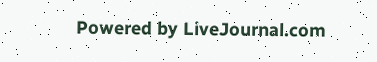Powered by LiveJournal.com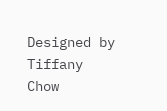Designed by Tiffany Chow